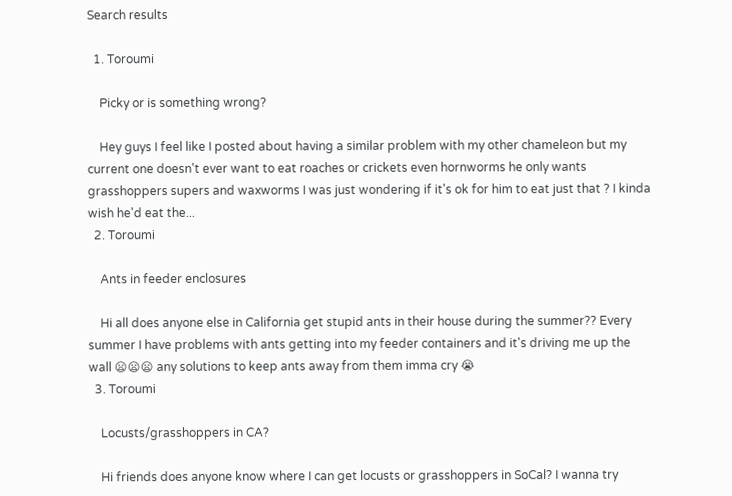Search results

  1. Toroumi

    Picky or is something wrong?

    Hey guys I feel like I posted about having a similar problem with my other chameleon but my current one doesn't ever want to eat roaches or crickets even hornworms he only wants grasshoppers supers and waxworms I was just wondering if it's ok for him to eat just that ? I kinda wish he'd eat the...
  2. Toroumi

    Ants in feeder enclosures

    Hi all does anyone else in California get stupid ants in their house during the summer?? Every summer I have problems with ants getting into my feeder containers and it's driving me up the wall 😦😦😦 any solutions to keep ants away from them imma cry 😭
  3. Toroumi

    Locusts/grasshoppers in CA?

    Hi friends does anyone know where I can get locusts or grasshoppers in SoCal? I wanna try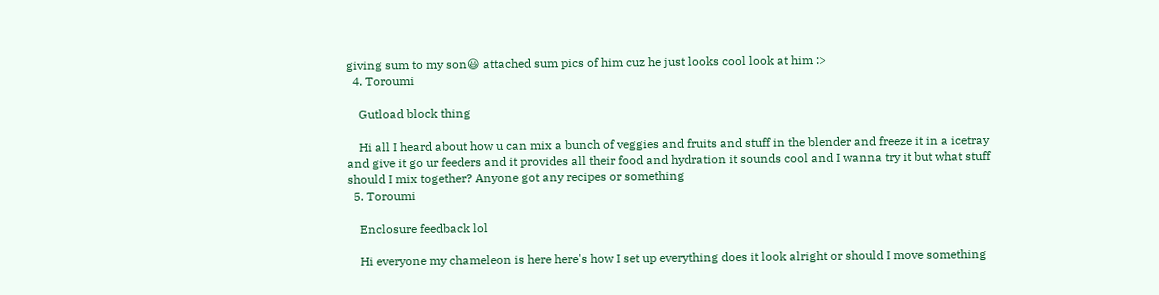giving sum to my son😃 attached sum pics of him cuz he just looks cool look at him :>
  4. Toroumi

    Gutload block thing

    Hi all I heard about how u can mix a bunch of veggies and fruits and stuff in the blender and freeze it in a icetray and give it go ur feeders and it provides all their food and hydration it sounds cool and I wanna try it but what stuff should I mix together? Anyone got any recipes or something
  5. Toroumi

    Enclosure feedback lol

    Hi everyone my chameleon is here here's how I set up everything does it look alright or should I move something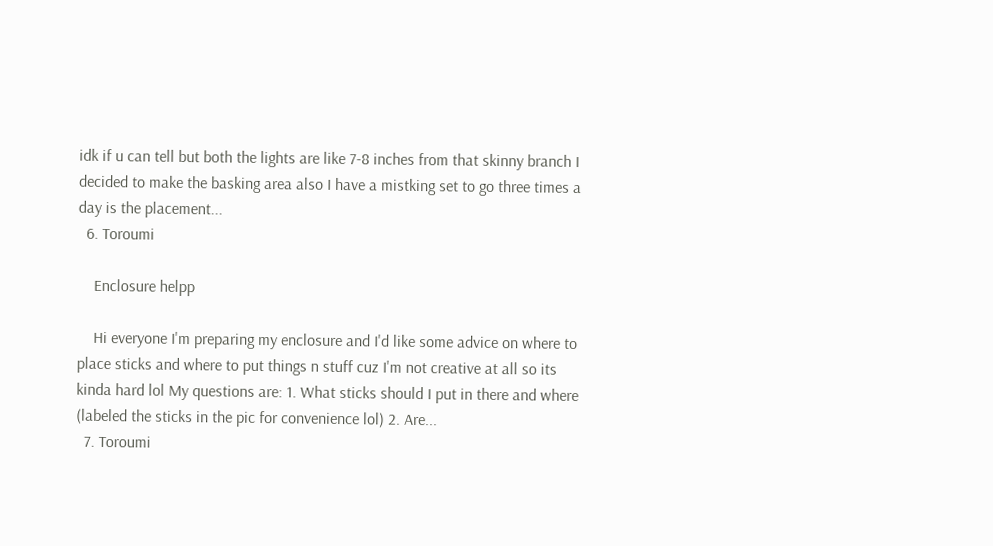idk if u can tell but both the lights are like 7-8 inches from that skinny branch I decided to make the basking area also I have a mistking set to go three times a day is the placement...
  6. Toroumi

    Enclosure helpp

    Hi everyone I'm preparing my enclosure and I'd like some advice on where to place sticks and where to put things n stuff cuz I'm not creative at all so its kinda hard lol My questions are: 1. What sticks should I put in there and where (labeled the sticks in the pic for convenience lol) 2. Are...
  7. Toroumi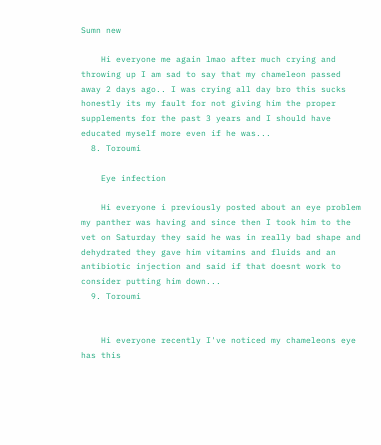Sumn new

    Hi everyone me again lmao after much crying and throwing up I am sad to say that my chameleon passed away 2 days ago.. I was crying all day bro this sucks  honestly its my fault for not giving him the proper supplements for the past 3 years and I should have educated myself more even if he was...
  8. Toroumi

    Eye infection

    Hi everyone i previously posted about an eye problem my panther was having and since then I took him to the vet on Saturday they said he was in really bad shape and dehydrated they gave him vitamins and fluids and an antibiotic injection and said if that doesnt work to consider putting him down...
  9. Toroumi


    Hi everyone recently I've noticed my chameleons eye has this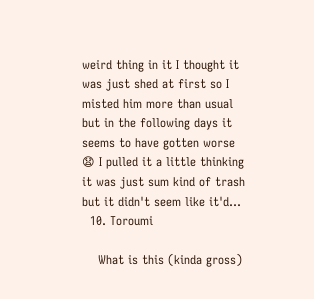weird thing in it I thought it was just shed at first so I misted him more than usual but in the following days it seems to have gotten worse 😧 I pulled it a little thinking it was just sum kind of trash but it didn't seem like it'd...
  10. Toroumi

    What is this (kinda gross)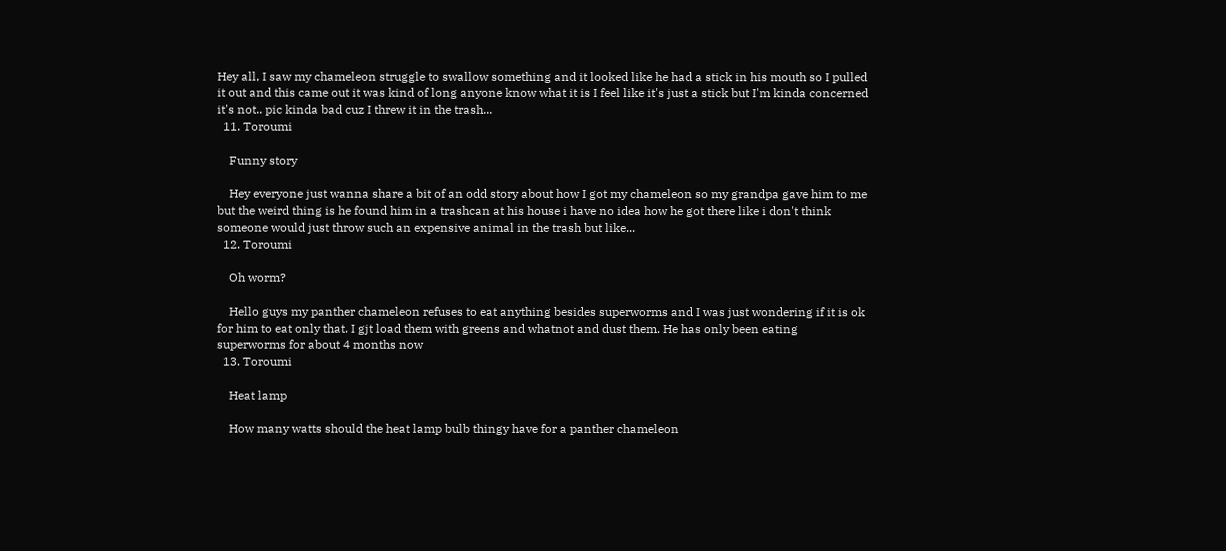Hey all, I saw my chameleon struggle to swallow something and it looked like he had a stick in his mouth so I pulled it out and this came out it was kind of long anyone know what it is I feel like it's just a stick but I'm kinda concerned it's not.. pic kinda bad cuz I threw it in the trash...
  11. Toroumi

    Funny story

    Hey everyone just wanna share a bit of an odd story about how I got my chameleon so my grandpa gave him to me but the weird thing is he found him in a trashcan at his house i have no idea how he got there like i don't think someone would just throw such an expensive animal in the trash but like...
  12. Toroumi

    Oh worm?

    Hello guys my panther chameleon refuses to eat anything besides superworms and I was just wondering if it is ok for him to eat only that. I gjt load them with greens and whatnot and dust them. He has only been eating superworms for about 4 months now
  13. Toroumi

    Heat lamp

    How many watts should the heat lamp bulb thingy have for a panther chameleon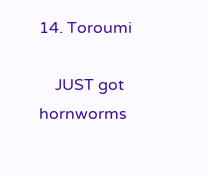14. Toroumi

    JUST got hornworms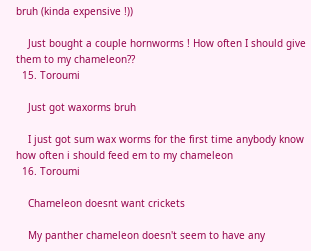bruh (kinda expensive !))

    Just bought a couple hornworms ! How often I should give them to my chameleon??
  15. Toroumi

    Just got waxorms bruh

    I just got sum wax worms for the first time anybody know how often i should feed em to my chameleon
  16. Toroumi

    Chameleon doesnt want crickets

    My panther chameleon doesn't seem to have any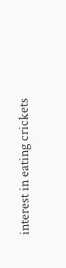interest in eating crickets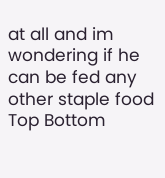at all and im wondering if he can be fed any other staple food
Top Bottom